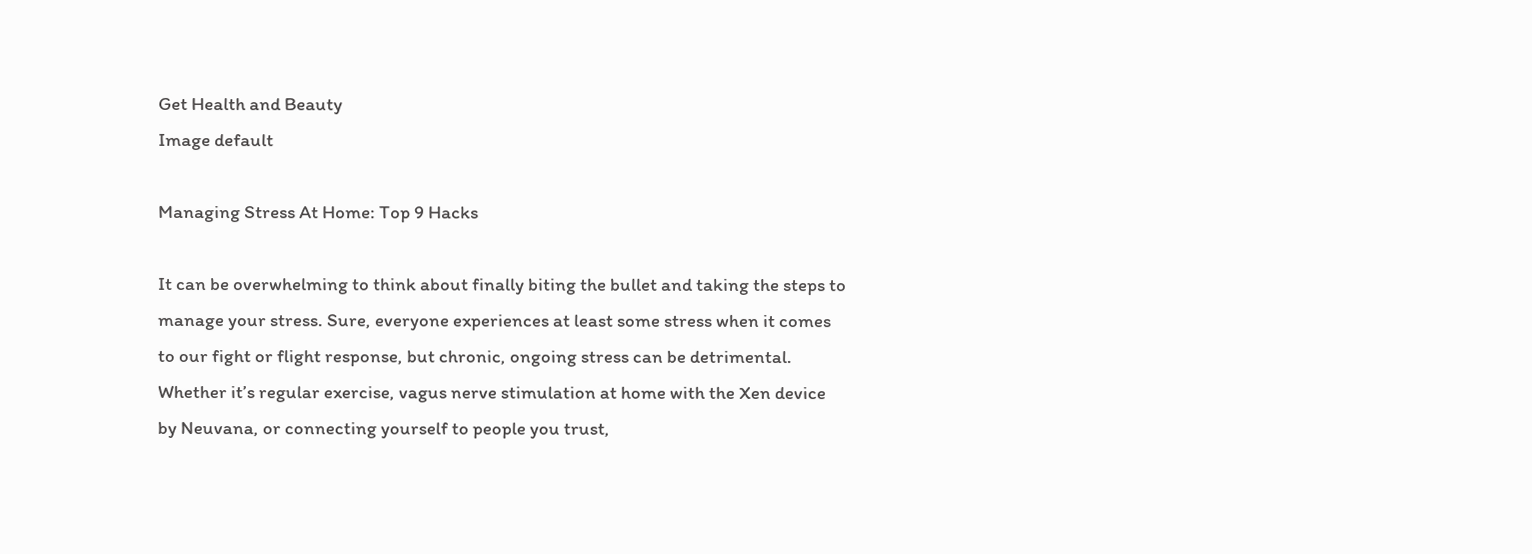Get Health and Beauty
Image default

Managing Stress At Home: Top 9 Hacks

It can be overwhelming to think about finally biting the bullet and taking the steps to manage your stress. Sure, everyone experiences at least some stress when it comes to our fight or flight response, but chronic, ongoing stress can be detrimental. Whether it’s regular exercise, vagus nerve stimulation at home with the Xen device by Neuvana, or connecting yourself to people you trust,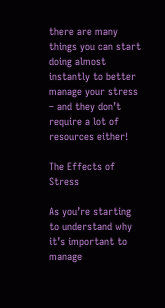there are many things you can start doing almost instantly to better manage your stress – and they don’t require a lot of resources either!

The Effects of Stress

As you’re starting to understand why it’s important to manage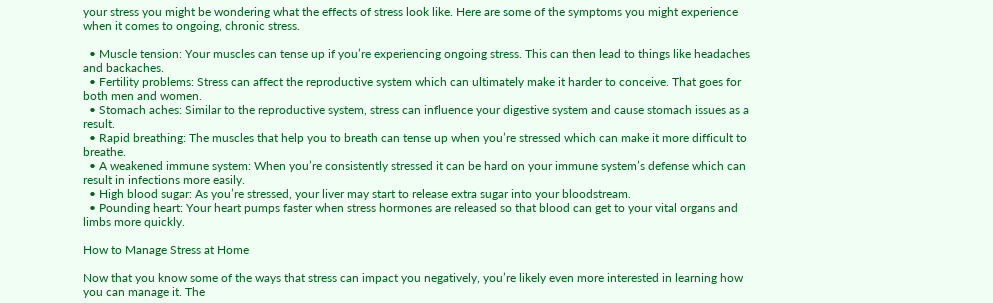your stress you might be wondering what the effects of stress look like. Here are some of the symptoms you might experience when it comes to ongoing, chronic stress.

  • Muscle tension: Your muscles can tense up if you’re experiencing ongoing stress. This can then lead to things like headaches and backaches.
  • Fertility problems: Stress can affect the reproductive system which can ultimately make it harder to conceive. That goes for both men and women.
  • Stomach aches: Similar to the reproductive system, stress can influence your digestive system and cause stomach issues as a result.
  • Rapid breathing: The muscles that help you to breath can tense up when you’re stressed which can make it more difficult to breathe.
  • A weakened immune system: When you’re consistently stressed it can be hard on your immune system’s defense which can result in infections more easily.
  • High blood sugar: As you’re stressed, your liver may start to release extra sugar into your bloodstream.
  • Pounding heart: Your heart pumps faster when stress hormones are released so that blood can get to your vital organs and limbs more quickly.

How to Manage Stress at Home

Now that you know some of the ways that stress can impact you negatively, you’re likely even more interested in learning how you can manage it. The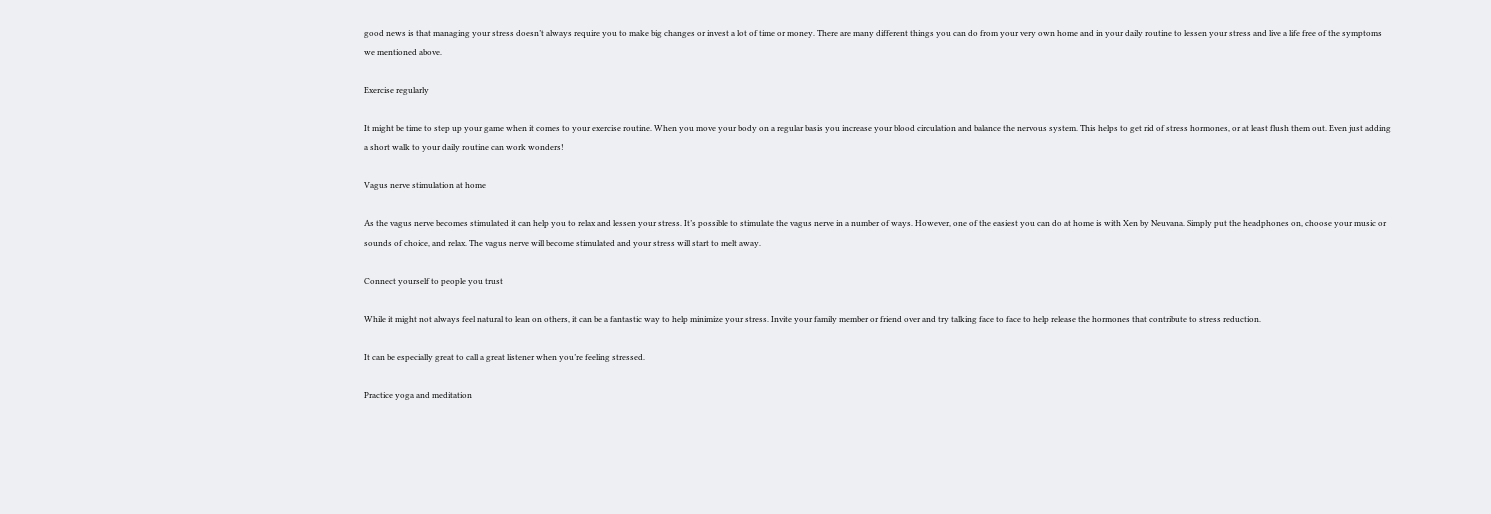good news is that managing your stress doesn’t always require you to make big changes or invest a lot of time or money. There are many different things you can do from your very own home and in your daily routine to lessen your stress and live a life free of the symptoms we mentioned above.

Exercise regularly

It might be time to step up your game when it comes to your exercise routine. When you move your body on a regular basis you increase your blood circulation and balance the nervous system. This helps to get rid of stress hormones, or at least flush them out. Even just adding a short walk to your daily routine can work wonders!

Vagus nerve stimulation at home

As the vagus nerve becomes stimulated it can help you to relax and lessen your stress. It’s possible to stimulate the vagus nerve in a number of ways. However, one of the easiest you can do at home is with Xen by Neuvana. Simply put the headphones on, choose your music or sounds of choice, and relax. The vagus nerve will become stimulated and your stress will start to melt away.

Connect yourself to people you trust

While it might not always feel natural to lean on others, it can be a fantastic way to help minimize your stress. Invite your family member or friend over and try talking face to face to help release the hormones that contribute to stress reduction.

It can be especially great to call a great listener when you’re feeling stressed.

Practice yoga and meditation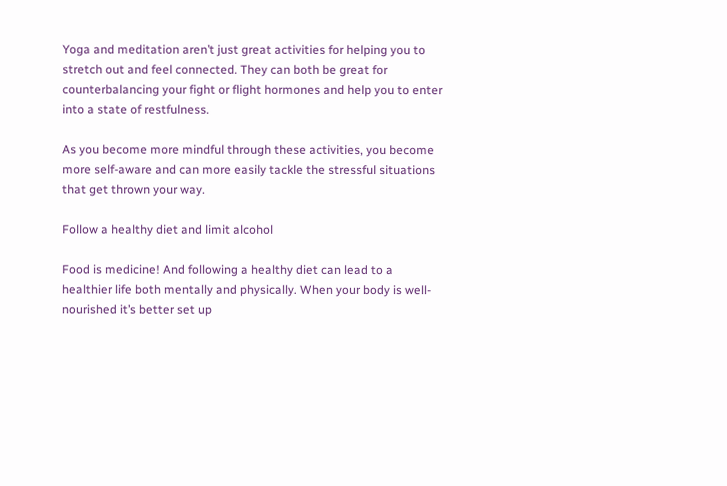Yoga and meditation aren’t just great activities for helping you to stretch out and feel connected. They can both be great for counterbalancing your fight or flight hormones and help you to enter into a state of restfulness.

As you become more mindful through these activities, you become more self-aware and can more easily tackle the stressful situations that get thrown your way.

Follow a healthy diet and limit alcohol

Food is medicine! And following a healthy diet can lead to a healthier life both mentally and physically. When your body is well-nourished it’s better set up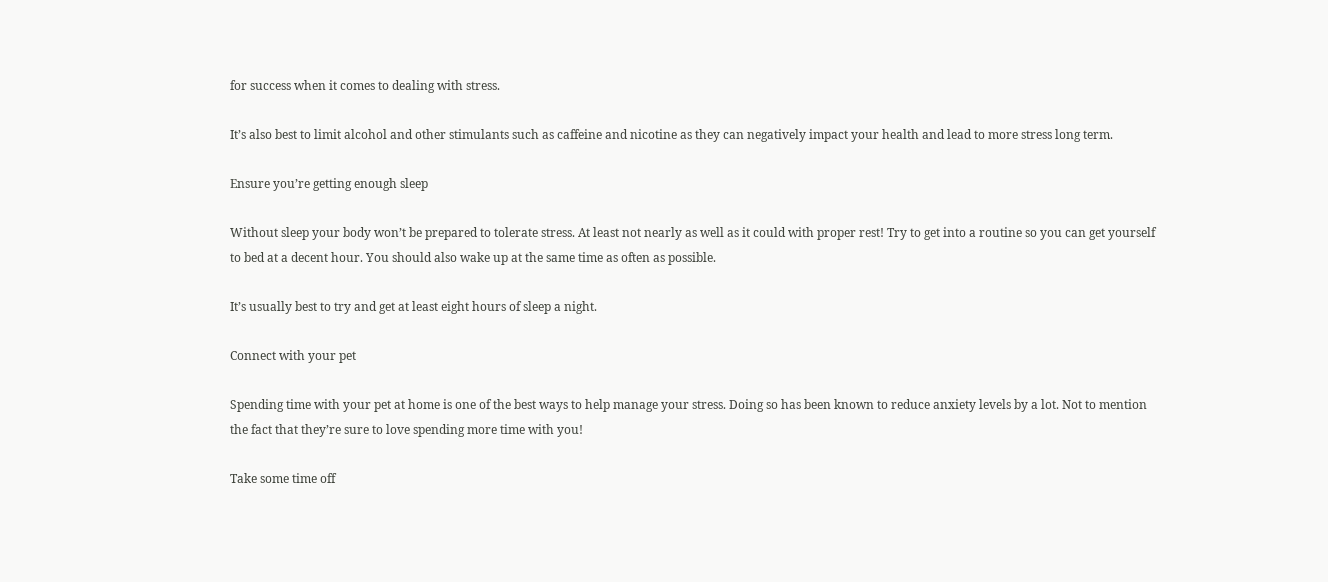for success when it comes to dealing with stress.

It’s also best to limit alcohol and other stimulants such as caffeine and nicotine as they can negatively impact your health and lead to more stress long term.

Ensure you’re getting enough sleep

Without sleep your body won’t be prepared to tolerate stress. At least not nearly as well as it could with proper rest! Try to get into a routine so you can get yourself to bed at a decent hour. You should also wake up at the same time as often as possible.

It’s usually best to try and get at least eight hours of sleep a night.

Connect with your pet

Spending time with your pet at home is one of the best ways to help manage your stress. Doing so has been known to reduce anxiety levels by a lot. Not to mention the fact that they’re sure to love spending more time with you!

Take some time off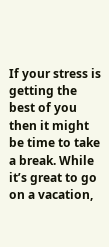If your stress is getting the best of you then it might be time to take a break. While it’s great to go on a vacation,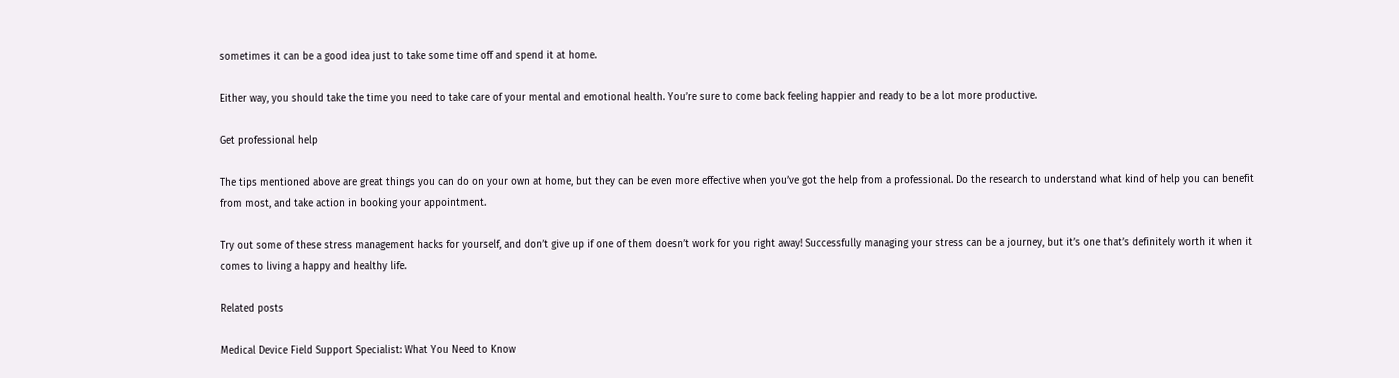sometimes it can be a good idea just to take some time off and spend it at home.

Either way, you should take the time you need to take care of your mental and emotional health. You’re sure to come back feeling happier and ready to be a lot more productive.

Get professional help

The tips mentioned above are great things you can do on your own at home, but they can be even more effective when you’ve got the help from a professional. Do the research to understand what kind of help you can benefit from most, and take action in booking your appointment.

Try out some of these stress management hacks for yourself, and don’t give up if one of them doesn’t work for you right away! Successfully managing your stress can be a journey, but it’s one that’s definitely worth it when it comes to living a happy and healthy life.

Related posts

Medical Device Field Support Specialist: What You Need to Know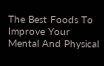The Best Foods To Improve Your Mental And Physical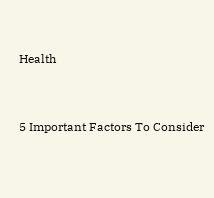Health


5 Important Factors To Consider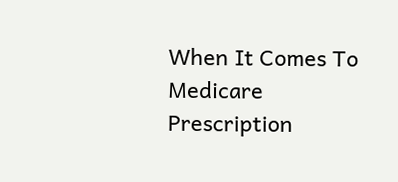When It Comes To Medicare Prescription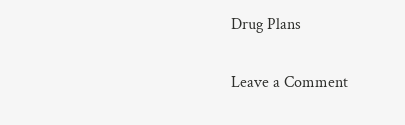Drug Plans


Leave a Comment